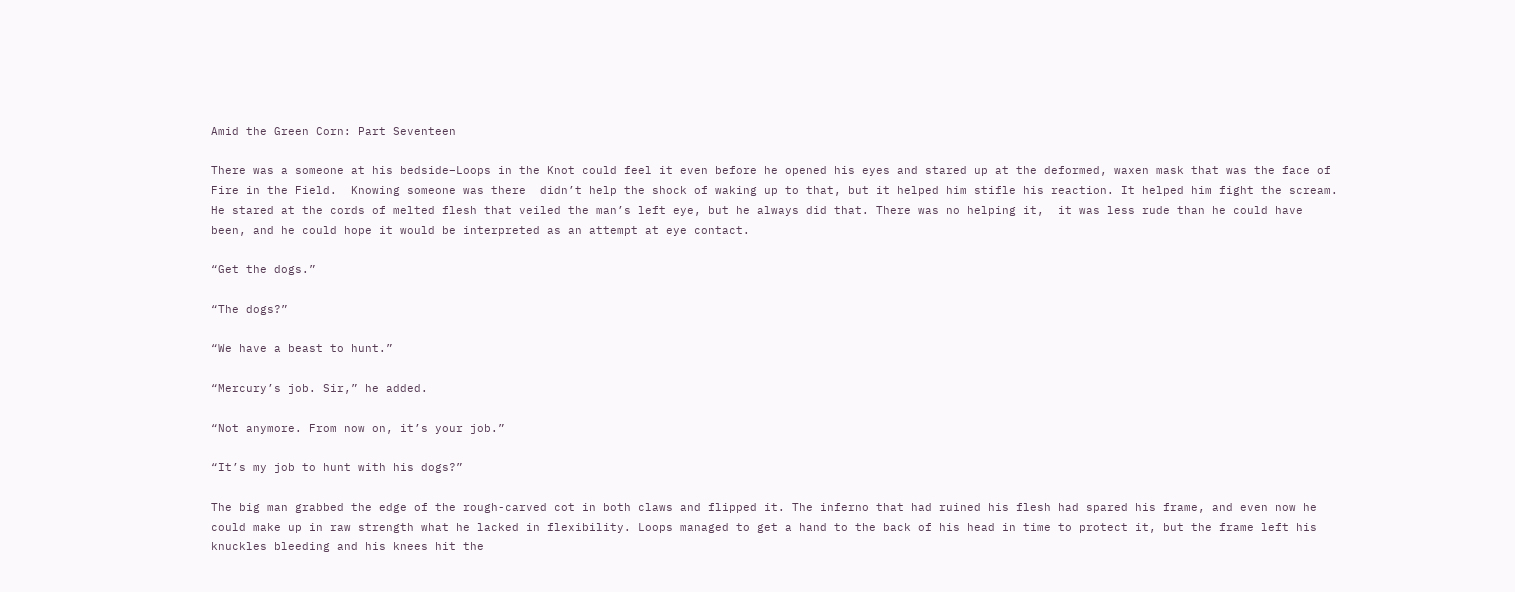Amid the Green Corn: Part Seventeen

There was a someone at his bedside–Loops in the Knot could feel it even before he opened his eyes and stared up at the deformed, waxen mask that was the face of Fire in the Field.  Knowing someone was there  didn’t help the shock of waking up to that, but it helped him stifle his reaction. It helped him fight the scream. He stared at the cords of melted flesh that veiled the man’s left eye, but he always did that. There was no helping it,  it was less rude than he could have been, and he could hope it would be interpreted as an attempt at eye contact.

“Get the dogs.”

“The dogs?”

“We have a beast to hunt.”

“Mercury’s job. Sir,” he added.

“Not anymore. From now on, it’s your job.”

“It’s my job to hunt with his dogs?”

The big man grabbed the edge of the rough-carved cot in both claws and flipped it. The inferno that had ruined his flesh had spared his frame, and even now he could make up in raw strength what he lacked in flexibility. Loops managed to get a hand to the back of his head in time to protect it, but the frame left his knuckles bleeding and his knees hit the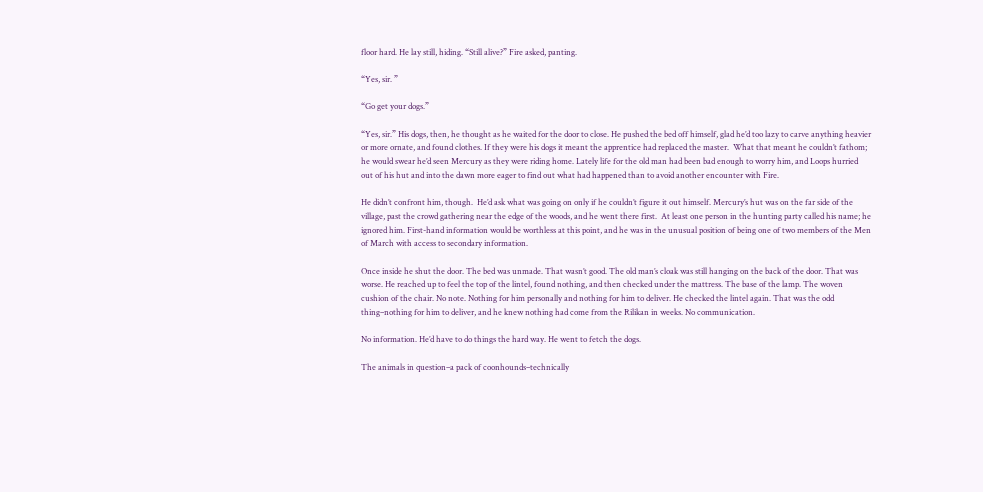floor hard. He lay still, hiding. “Still alive?” Fire asked, panting.

“Yes, sir. ”

“Go get your dogs.”

“Yes, sir.” His dogs, then, he thought as he waited for the door to close. He pushed the bed off himself, glad he’d too lazy to carve anything heavier or more ornate, and found clothes. If they were his dogs it meant the apprentice had replaced the master.  What that meant he couldn’t fathom; he would swear he’d seen Mercury as they were riding home. Lately life for the old man had been bad enough to worry him, and Loops hurried out of his hut and into the dawn more eager to find out what had happened than to avoid another encounter with Fire.

He didn’t confront him, though.  He’d ask what was going on only if he couldn’t figure it out himself. Mercury’s hut was on the far side of the village, past the crowd gathering near the edge of the woods, and he went there first.  At least one person in the hunting party called his name; he ignored him. First-hand information would be worthless at this point, and he was in the unusual position of being one of two members of the Men of March with access to secondary information.

Once inside he shut the door. The bed was unmade. That wasn’t good. The old man’s cloak was still hanging on the back of the door. That was worse. He reached up to feel the top of the lintel, found nothing, and then checked under the mattress. The base of the lamp. The woven cushion of the chair. No note. Nothing for him personally and nothing for him to deliver. He checked the lintel again. That was the odd thing–nothing for him to deliver, and he knew nothing had come from the Rilikan in weeks. No communication.

No information. He’d have to do things the hard way. He went to fetch the dogs.

The animals in question–a pack of coonhounds–technically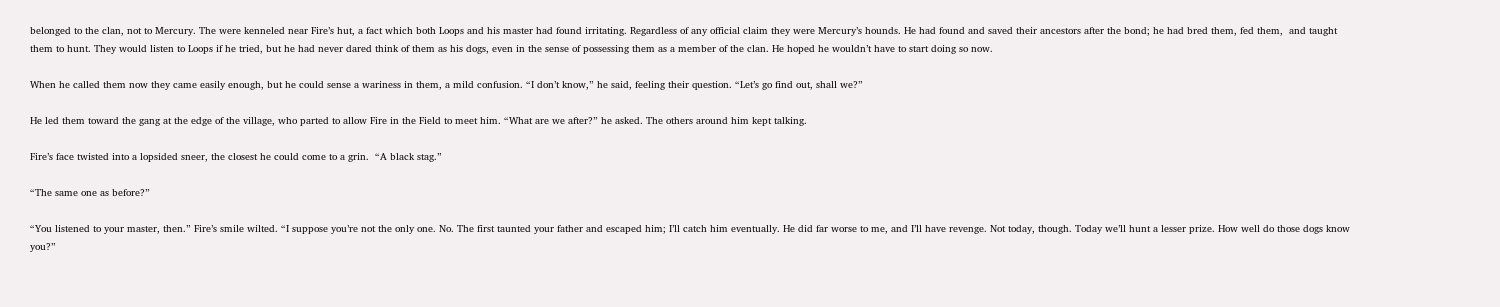belonged to the clan, not to Mercury. The were kenneled near Fire’s hut, a fact which both Loops and his master had found irritating. Regardless of any official claim they were Mercury’s hounds. He had found and saved their ancestors after the bond; he had bred them, fed them,  and taught them to hunt. They would listen to Loops if he tried, but he had never dared think of them as his dogs, even in the sense of possessing them as a member of the clan. He hoped he wouldn’t have to start doing so now.

When he called them now they came easily enough, but he could sense a wariness in them, a mild confusion. “I don’t know,” he said, feeling their question. “Let’s go find out, shall we?”

He led them toward the gang at the edge of the village, who parted to allow Fire in the Field to meet him. “What are we after?” he asked. The others around him kept talking.

Fire’s face twisted into a lopsided sneer, the closest he could come to a grin.  “A black stag.”

“The same one as before?”

“You listened to your master, then.” Fire’s smile wilted. “I suppose you’re not the only one. No. The first taunted your father and escaped him; I’ll catch him eventually. He did far worse to me, and I’ll have revenge. Not today, though. Today we’ll hunt a lesser prize. How well do those dogs know you?”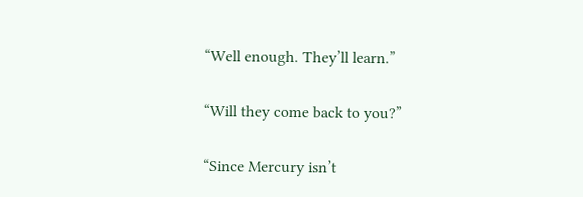“Well enough. They’ll learn.”

“Will they come back to you?”

“Since Mercury isn’t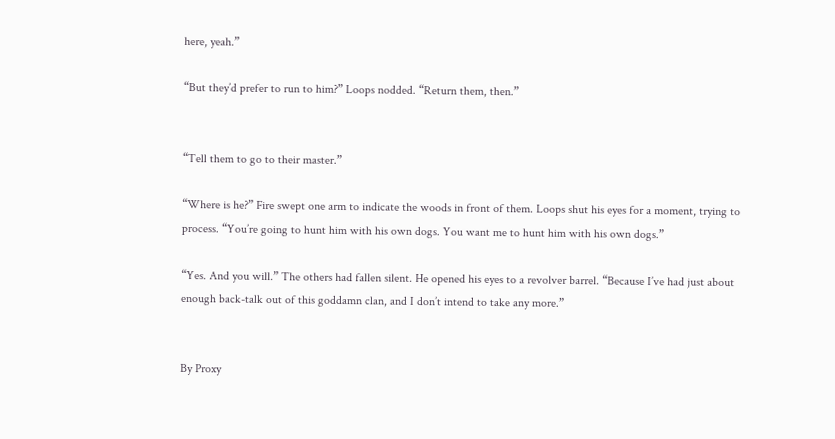here, yeah.”

“But they’d prefer to run to him?” Loops nodded. “Return them, then.”


“Tell them to go to their master.”

“Where is he?” Fire swept one arm to indicate the woods in front of them. Loops shut his eyes for a moment, trying to process. “You’re going to hunt him with his own dogs. You want me to hunt him with his own dogs.”

“Yes. And you will.” The others had fallen silent. He opened his eyes to a revolver barrel. “Because I’ve had just about enough back-talk out of this goddamn clan, and I don’t intend to take any more.”


By Proxy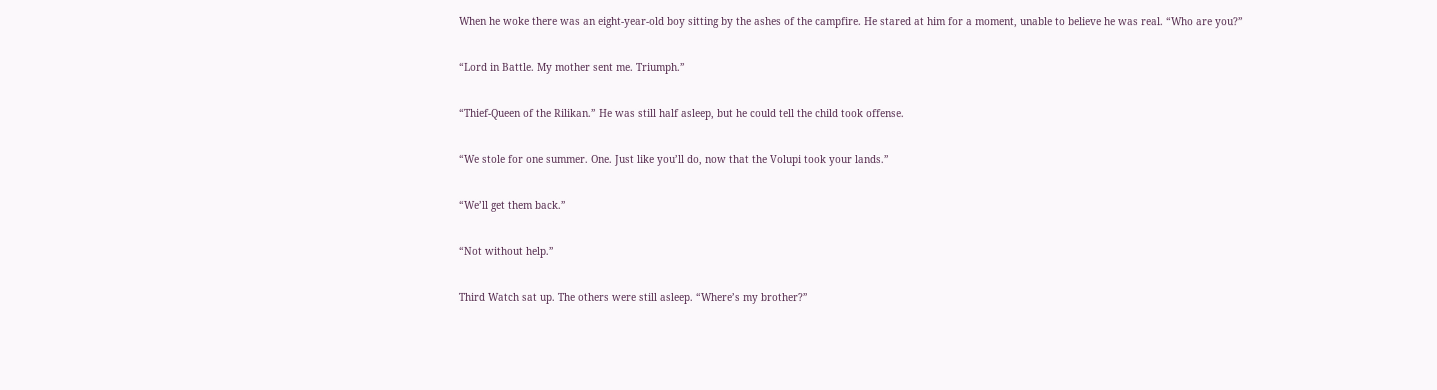When he woke there was an eight-year-old boy sitting by the ashes of the campfire. He stared at him for a moment, unable to believe he was real. “Who are you?”

“Lord in Battle. My mother sent me. Triumph.”

“Thief-Queen of the Rilikan.” He was still half asleep, but he could tell the child took offense.

“We stole for one summer. One. Just like you’ll do, now that the Volupi took your lands.”

“We’ll get them back.”

“Not without help.”

Third Watch sat up. The others were still asleep. “Where’s my brother?”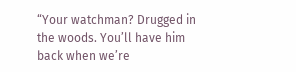“Your watchman? Drugged in the woods. You’ll have him back when we’re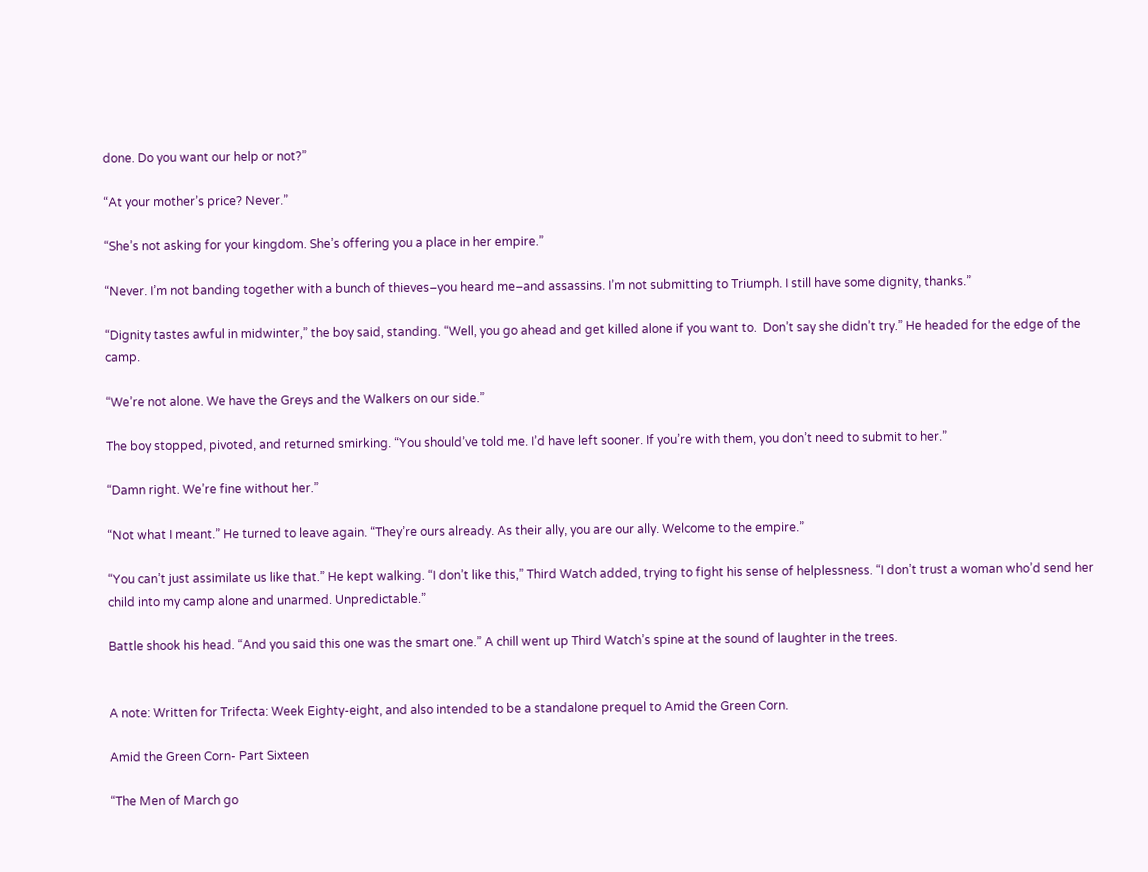done. Do you want our help or not?”

“At your mother’s price? Never.”

“She’s not asking for your kingdom. She’s offering you a place in her empire.”

“Never. I’m not banding together with a bunch of thieves–you heard me–and assassins. I’m not submitting to Triumph. I still have some dignity, thanks.”

“Dignity tastes awful in midwinter,” the boy said, standing. “Well, you go ahead and get killed alone if you want to.  Don’t say she didn’t try.” He headed for the edge of the camp.

“We’re not alone. We have the Greys and the Walkers on our side.”

The boy stopped, pivoted, and returned smirking. “You should’ve told me. I’d have left sooner. If you’re with them, you don’t need to submit to her.”

“Damn right. We’re fine without her.”

“Not what I meant.” He turned to leave again. “They’re ours already. As their ally, you are our ally. Welcome to the empire.”

“You can’t just assimilate us like that.” He kept walking. “I don’t like this,” Third Watch added, trying to fight his sense of helplessness. “I don’t trust a woman who’d send her child into my camp alone and unarmed. Unpredictable.”

Battle shook his head. “And you said this one was the smart one.” A chill went up Third Watch’s spine at the sound of laughter in the trees.


A note: Written for Trifecta: Week Eighty-eight, and also intended to be a standalone prequel to Amid the Green Corn.

Amid the Green Corn- Part Sixteen

“The Men of March go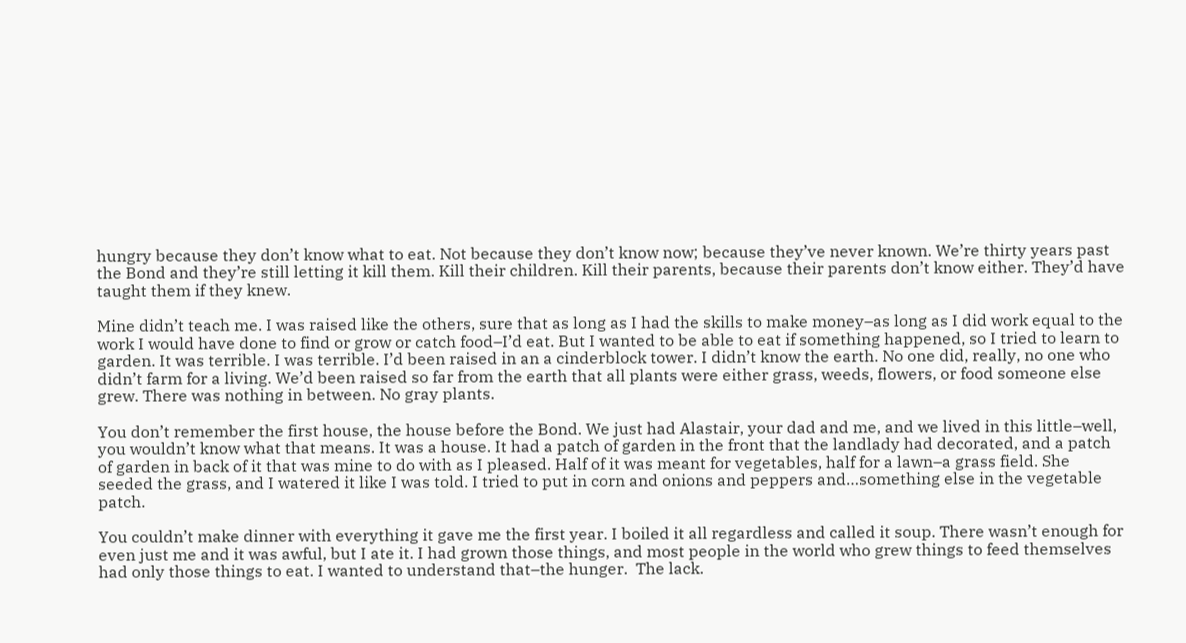hungry because they don’t know what to eat. Not because they don’t know now; because they’ve never known. We’re thirty years past the Bond and they’re still letting it kill them. Kill their children. Kill their parents, because their parents don’t know either. They’d have taught them if they knew.

Mine didn’t teach me. I was raised like the others, sure that as long as I had the skills to make money–as long as I did work equal to the work I would have done to find or grow or catch food–I’d eat. But I wanted to be able to eat if something happened, so I tried to learn to garden. It was terrible. I was terrible. I’d been raised in an a cinderblock tower. I didn’t know the earth. No one did, really, no one who didn’t farm for a living. We’d been raised so far from the earth that all plants were either grass, weeds, flowers, or food someone else grew. There was nothing in between. No gray plants.

You don’t remember the first house, the house before the Bond. We just had Alastair, your dad and me, and we lived in this little–well, you wouldn’t know what that means. It was a house. It had a patch of garden in the front that the landlady had decorated, and a patch of garden in back of it that was mine to do with as I pleased. Half of it was meant for vegetables, half for a lawn–a grass field. She seeded the grass, and I watered it like I was told. I tried to put in corn and onions and peppers and…something else in the vegetable patch.

You couldn’t make dinner with everything it gave me the first year. I boiled it all regardless and called it soup. There wasn’t enough for even just me and it was awful, but I ate it. I had grown those things, and most people in the world who grew things to feed themselves had only those things to eat. I wanted to understand that–the hunger.  The lack.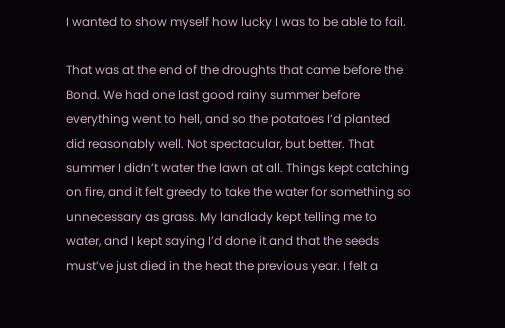I wanted to show myself how lucky I was to be able to fail.

That was at the end of the droughts that came before the Bond. We had one last good rainy summer before everything went to hell, and so the potatoes I’d planted did reasonably well. Not spectacular, but better. That summer I didn’t water the lawn at all. Things kept catching on fire, and it felt greedy to take the water for something so unnecessary as grass. My landlady kept telling me to water, and I kept saying I’d done it and that the seeds must’ve just died in the heat the previous year. I felt a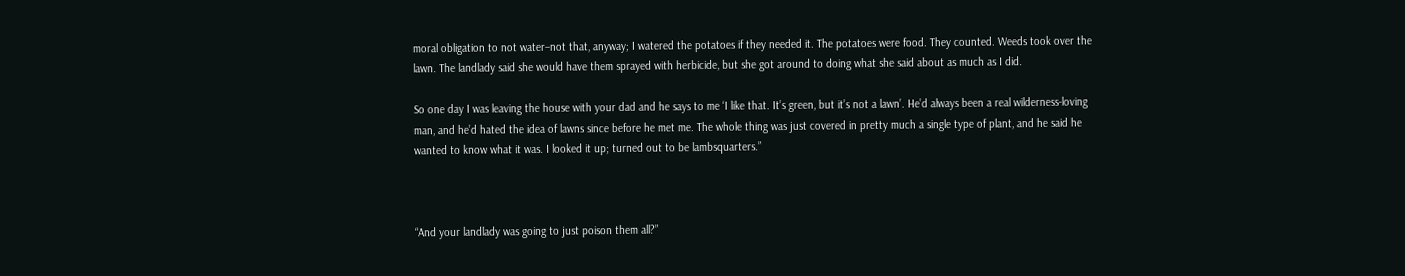moral obligation to not water–not that, anyway; I watered the potatoes if they needed it. The potatoes were food. They counted. Weeds took over the lawn. The landlady said she would have them sprayed with herbicide, but she got around to doing what she said about as much as I did.

So one day I was leaving the house with your dad and he says to me ‘I like that. It’s green, but it’s not a lawn’. He’d always been a real wilderness-loving man, and he’d hated the idea of lawns since before he met me. The whole thing was just covered in pretty much a single type of plant, and he said he wanted to know what it was. I looked it up; turned out to be lambsquarters.”



“And your landlady was going to just poison them all?”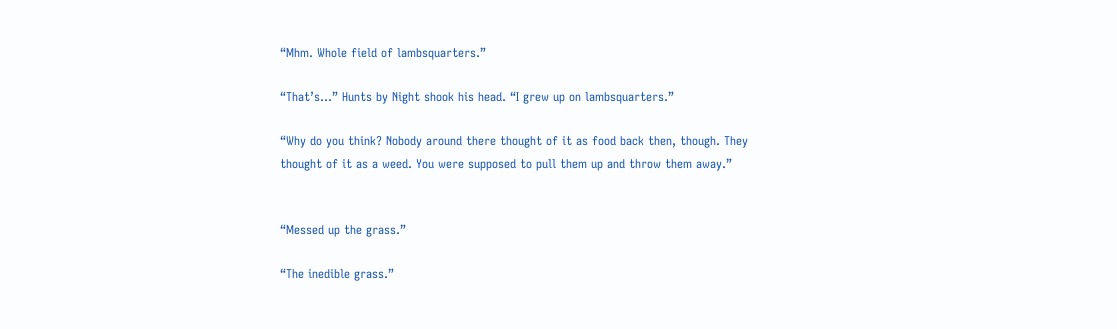“Mhm. Whole field of lambsquarters.”

“That’s…” Hunts by Night shook his head. “I grew up on lambsquarters.”

“Why do you think? Nobody around there thought of it as food back then, though. They thought of it as a weed. You were supposed to pull them up and throw them away.”


“Messed up the grass.”

“The inedible grass.”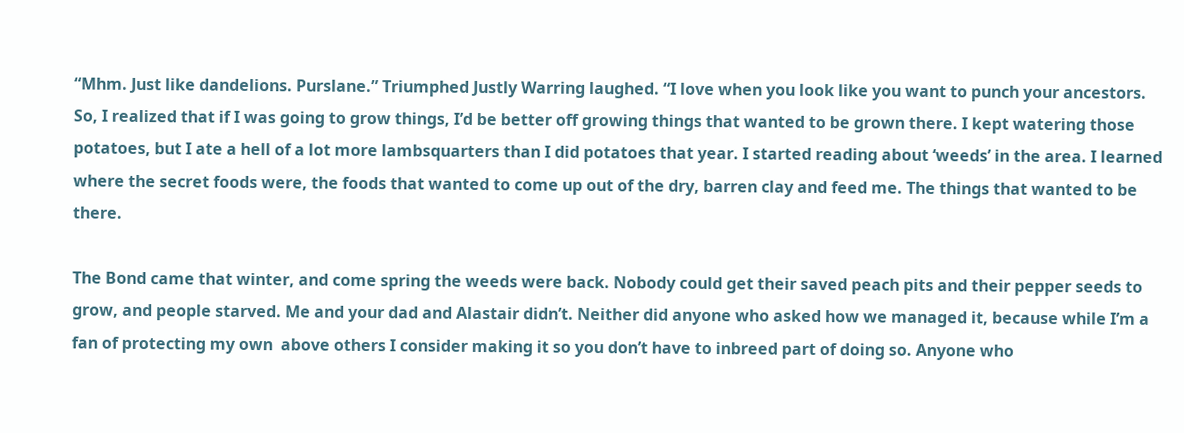“Mhm. Just like dandelions. Purslane.” Triumphed Justly Warring laughed. “I love when you look like you want to punch your ancestors. So, I realized that if I was going to grow things, I’d be better off growing things that wanted to be grown there. I kept watering those potatoes, but I ate a hell of a lot more lambsquarters than I did potatoes that year. I started reading about ‘weeds’ in the area. I learned where the secret foods were, the foods that wanted to come up out of the dry, barren clay and feed me. The things that wanted to be there.

The Bond came that winter, and come spring the weeds were back. Nobody could get their saved peach pits and their pepper seeds to grow, and people starved. Me and your dad and Alastair didn’t. Neither did anyone who asked how we managed it, because while I’m a fan of protecting my own  above others I consider making it so you don’t have to inbreed part of doing so. Anyone who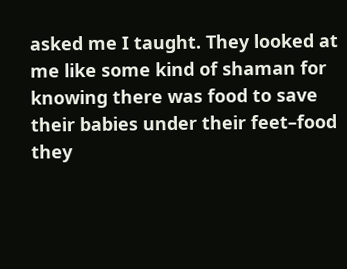asked me I taught. They looked at me like some kind of shaman for knowing there was food to save their babies under their feet–food they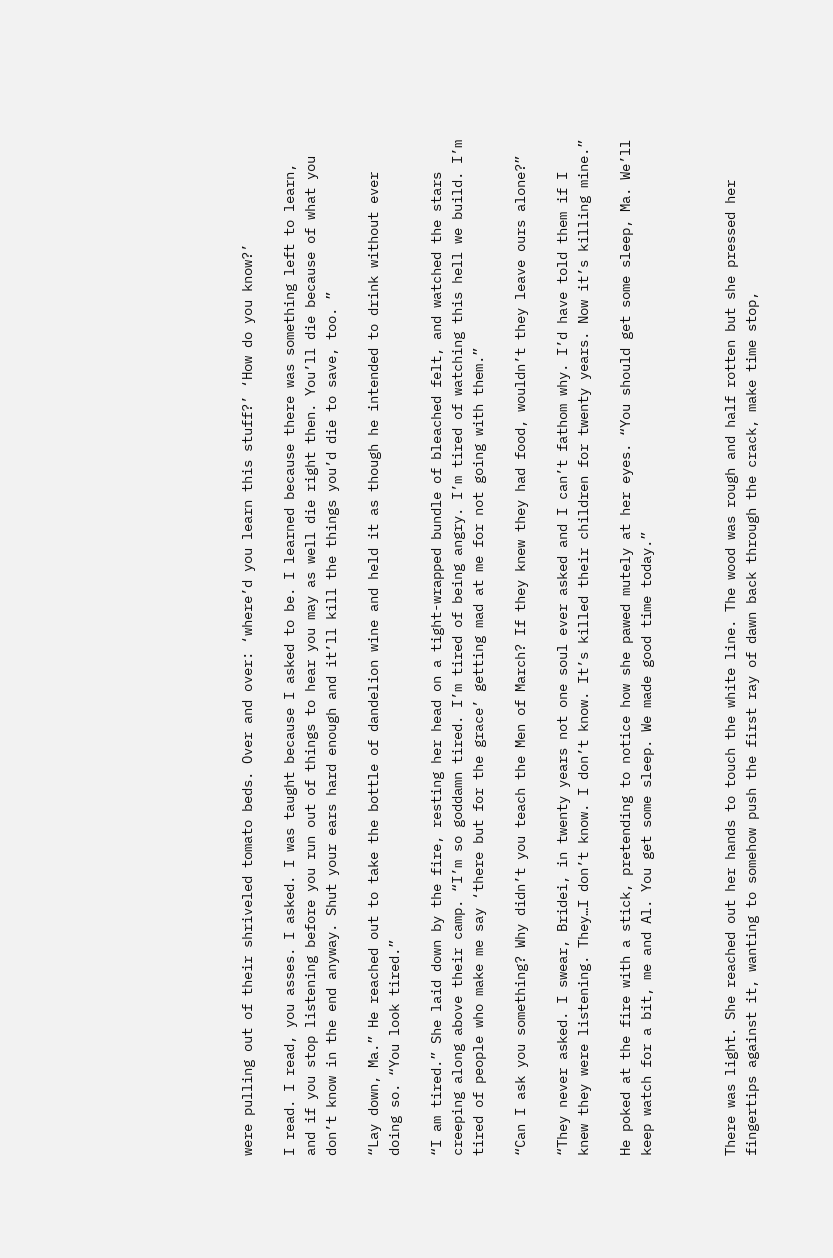were pulling out of their shriveled tomato beds. Over and over: ‘where’d you learn this stuff?’ ‘How do you know?’

I read. I read, you asses. I asked. I was taught because I asked to be. I learned because there was something left to learn, and if you stop listening before you run out of things to hear you may as well die right then. You’ll die because of what you don’t know in the end anyway. Shut your ears hard enough and it’ll kill the things you’d die to save, too. ”

“Lay down, Ma.” He reached out to take the bottle of dandelion wine and held it as though he intended to drink without ever doing so. “You look tired.”

“I am tired.” She laid down by the fire, resting her head on a tight-wrapped bundle of bleached felt, and watched the stars creeping along above their camp. “I’m so goddamn tired. I’m tired of being angry. I’m tired of watching this hell we build. I’m tired of people who make me say ‘there but for the grace’ getting mad at me for not going with them.”

“Can I ask you something? Why didn’t you teach the Men of March? If they knew they had food, wouldn’t they leave ours alone?”

“They never asked. I swear, Bridei, in twenty years not one soul ever asked and I can’t fathom why. I’d have told them if I knew they were listening. They…I don’t know. I don’t know. It’s killed their children for twenty years. Now it’s killing mine.”

He poked at the fire with a stick, pretending to notice how she pawed mutely at her eyes. “You should get some sleep, Ma. We’ll keep watch for a bit, me and Al. You get some sleep. We made good time today.”



There was light. She reached out her hands to touch the white line. The wood was rough and half rotten but she pressed her fingertips against it, wanting to somehow push the first ray of dawn back through the crack, make time stop,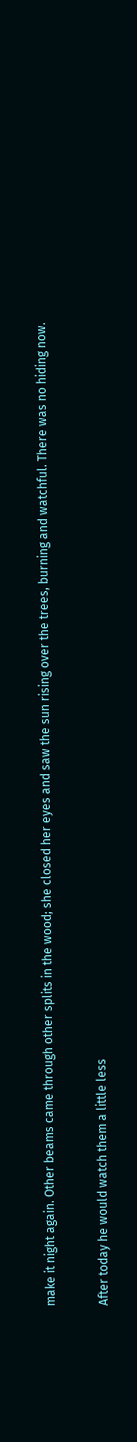make it night again. Other beams came through other splits in the wood; she closed her eyes and saw the sun rising over the trees, burning and watchful. There was no hiding now.

After today he would watch them a little less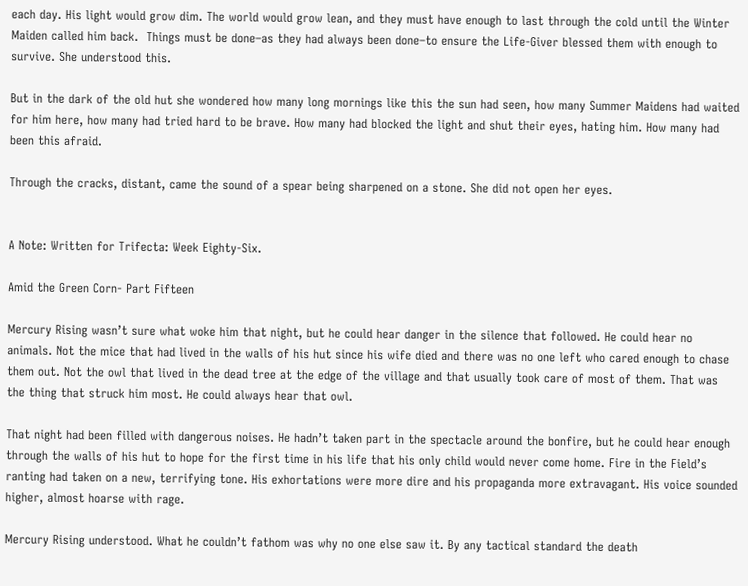each day. His light would grow dim. The world would grow lean, and they must have enough to last through the cold until the Winter Maiden called him back.  Things must be done–as they had always been done–to ensure the Life-Giver blessed them with enough to survive. She understood this.

But in the dark of the old hut she wondered how many long mornings like this the sun had seen, how many Summer Maidens had waited for him here, how many had tried hard to be brave. How many had blocked the light and shut their eyes, hating him. How many had been this afraid.

Through the cracks, distant, came the sound of a spear being sharpened on a stone. She did not open her eyes.


A Note: Written for Trifecta: Week Eighty-Six.

Amid the Green Corn- Part Fifteen

Mercury Rising wasn’t sure what woke him that night, but he could hear danger in the silence that followed. He could hear no animals. Not the mice that had lived in the walls of his hut since his wife died and there was no one left who cared enough to chase them out. Not the owl that lived in the dead tree at the edge of the village and that usually took care of most of them. That was the thing that struck him most. He could always hear that owl.

That night had been filled with dangerous noises. He hadn’t taken part in the spectacle around the bonfire, but he could hear enough through the walls of his hut to hope for the first time in his life that his only child would never come home. Fire in the Field’s ranting had taken on a new, terrifying tone. His exhortations were more dire and his propaganda more extravagant. His voice sounded higher, almost hoarse with rage.

Mercury Rising understood. What he couldn’t fathom was why no one else saw it. By any tactical standard the death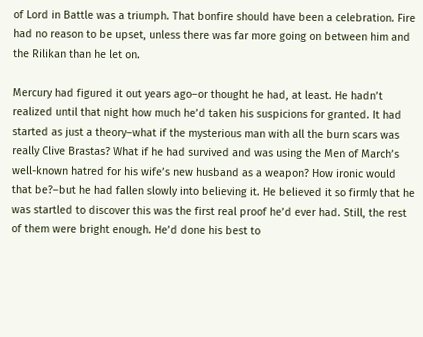of Lord in Battle was a triumph. That bonfire should have been a celebration. Fire had no reason to be upset, unless there was far more going on between him and the Rilikan than he let on.

Mercury had figured it out years ago–or thought he had, at least. He hadn’t realized until that night how much he’d taken his suspicions for granted. It had started as just a theory–what if the mysterious man with all the burn scars was really Clive Brastas? What if he had survived and was using the Men of March’s well-known hatred for his wife’s new husband as a weapon? How ironic would that be?–but he had fallen slowly into believing it. He believed it so firmly that he was startled to discover this was the first real proof he’d ever had. Still, the rest of them were bright enough. He’d done his best to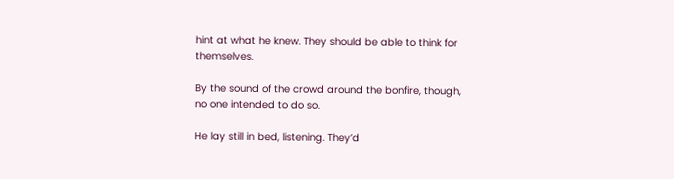hint at what he knew. They should be able to think for themselves.

By the sound of the crowd around the bonfire, though, no one intended to do so.

He lay still in bed, listening. They’d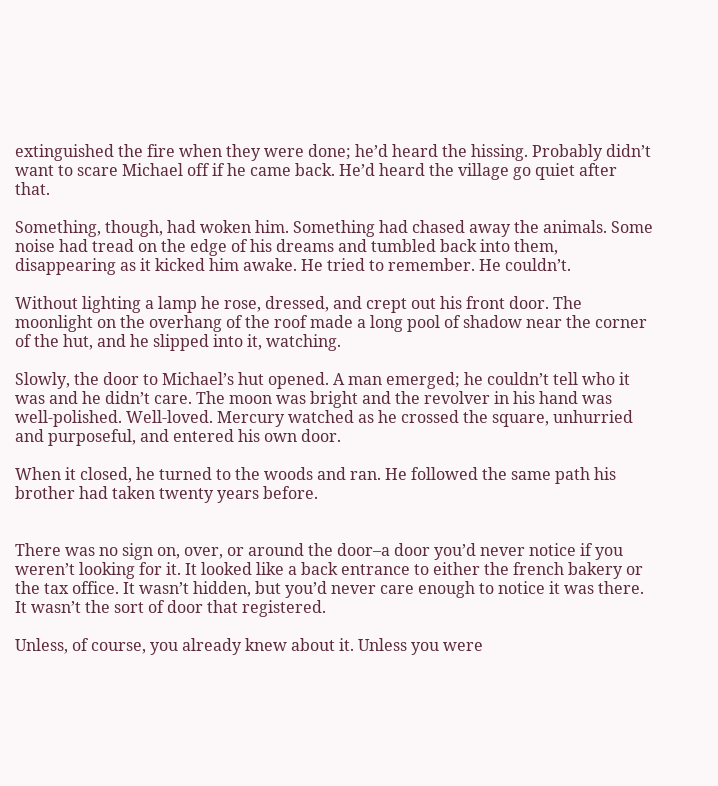extinguished the fire when they were done; he’d heard the hissing. Probably didn’t want to scare Michael off if he came back. He’d heard the village go quiet after that.

Something, though, had woken him. Something had chased away the animals. Some noise had tread on the edge of his dreams and tumbled back into them, disappearing as it kicked him awake. He tried to remember. He couldn’t.

Without lighting a lamp he rose, dressed, and crept out his front door. The moonlight on the overhang of the roof made a long pool of shadow near the corner of the hut, and he slipped into it, watching.

Slowly, the door to Michael’s hut opened. A man emerged; he couldn’t tell who it was and he didn’t care. The moon was bright and the revolver in his hand was well-polished. Well-loved. Mercury watched as he crossed the square, unhurried and purposeful, and entered his own door.

When it closed, he turned to the woods and ran. He followed the same path his brother had taken twenty years before.


There was no sign on, over, or around the door–a door you’d never notice if you weren’t looking for it. It looked like a back entrance to either the french bakery or the tax office. It wasn’t hidden, but you’d never care enough to notice it was there. It wasn’t the sort of door that registered.

Unless, of course, you already knew about it. Unless you were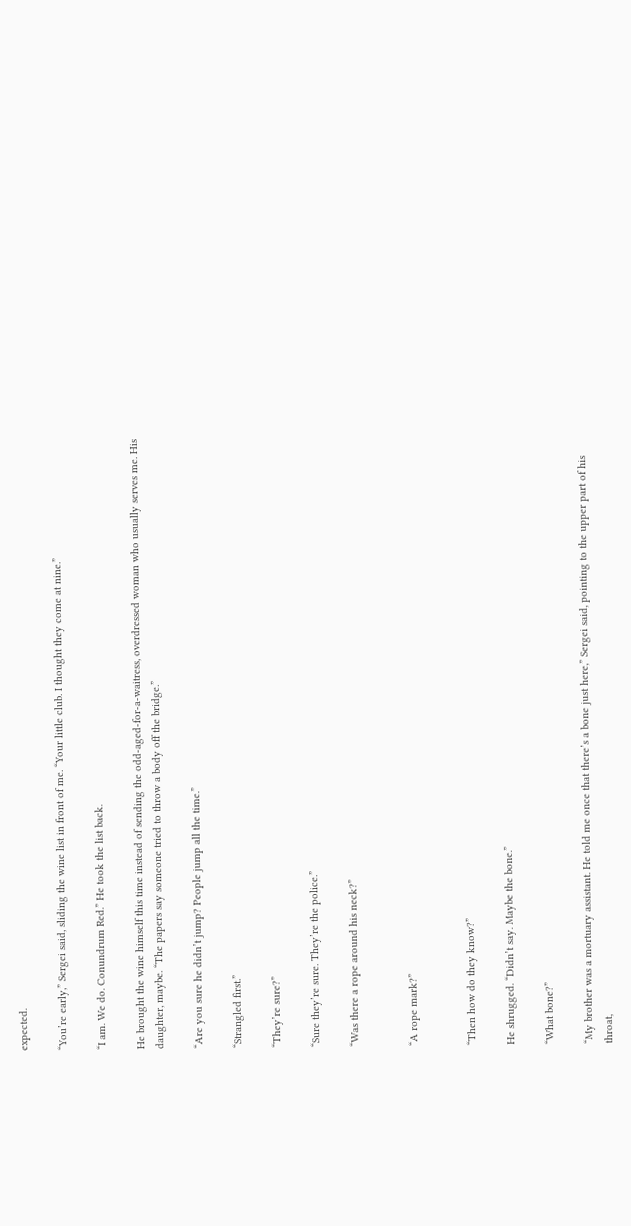expected.

“You’re early,” Sergei said, sliding the wine list in front of me. “Your little club. I thought they come at nine.”

“I am. We do. Conundrum Red.” He took the list back.

He brought the wine himself this time instead of sending the odd-aged-for-a-waitress, overdressed woman who usually serves me. His daughter, maybe. “The papers say someone tried to throw a body off the bridge.”

“Are you sure he didn’t jump? People jump all the time.”

“Strangled first.”

“They’re sure?”

“Sure they’re sure. They’re the police.”

“Was there a rope around his neck?”


“A rope mark?”


“Then how do they know?”

He shrugged. “Didn’t say. Maybe the bone.”

“What bone?”

“My brother was a mortuary assistant. He told me once that there’s a bone just here,” Sergei said, pointing to the upper part of his throat,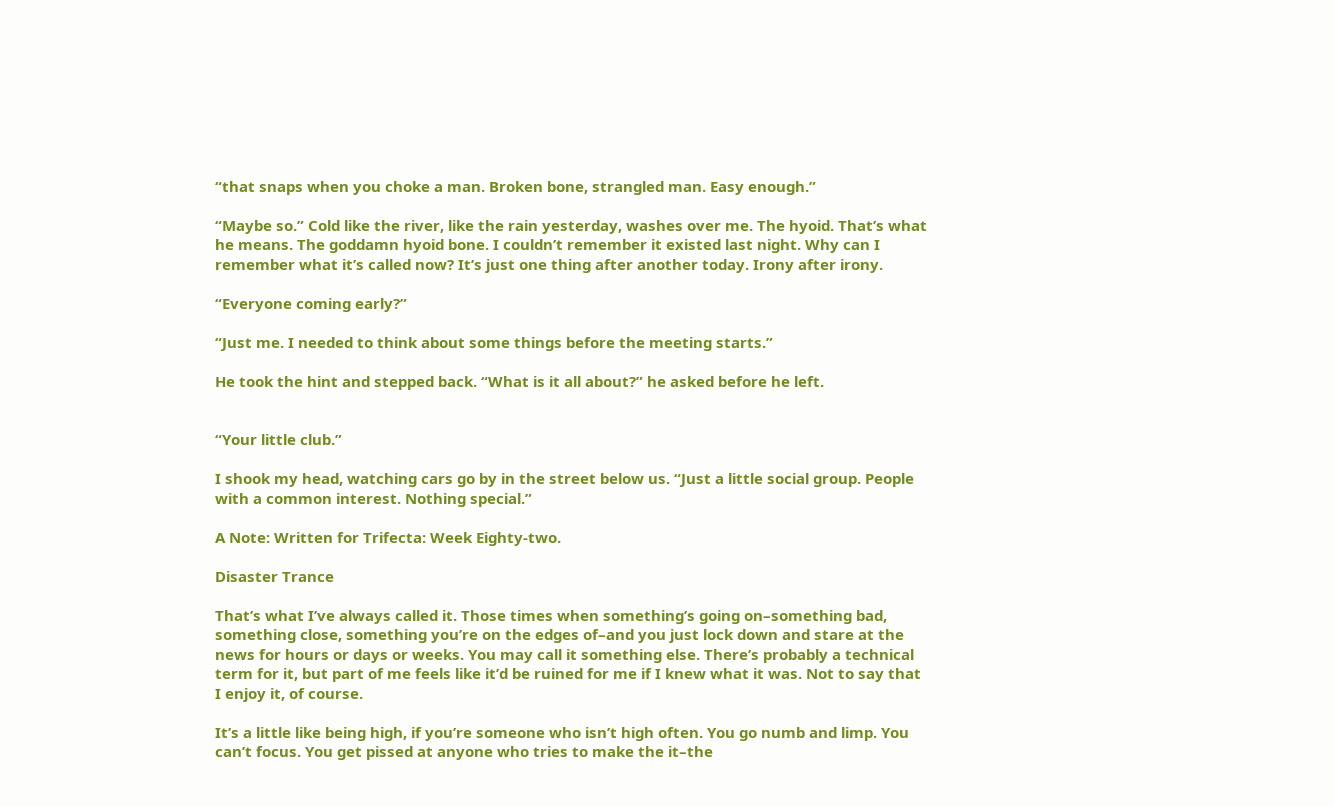“that snaps when you choke a man. Broken bone, strangled man. Easy enough.”

“Maybe so.” Cold like the river, like the rain yesterday, washes over me. The hyoid. That’s what he means. The goddamn hyoid bone. I couldn’t remember it existed last night. Why can I remember what it’s called now? It’s just one thing after another today. Irony after irony.

“Everyone coming early?”

“Just me. I needed to think about some things before the meeting starts.”

He took the hint and stepped back. “What is it all about?” he asked before he left.


“Your little club.”

I shook my head, watching cars go by in the street below us. “Just a little social group. People with a common interest. Nothing special.”

A Note: Written for Trifecta: Week Eighty-two.

Disaster Trance

That’s what I’ve always called it. Those times when something’s going on–something bad, something close, something you’re on the edges of–and you just lock down and stare at the news for hours or days or weeks. You may call it something else. There’s probably a technical term for it, but part of me feels like it’d be ruined for me if I knew what it was. Not to say that I enjoy it, of course.

It’s a little like being high, if you’re someone who isn’t high often. You go numb and limp. You can’t focus. You get pissed at anyone who tries to make the it–the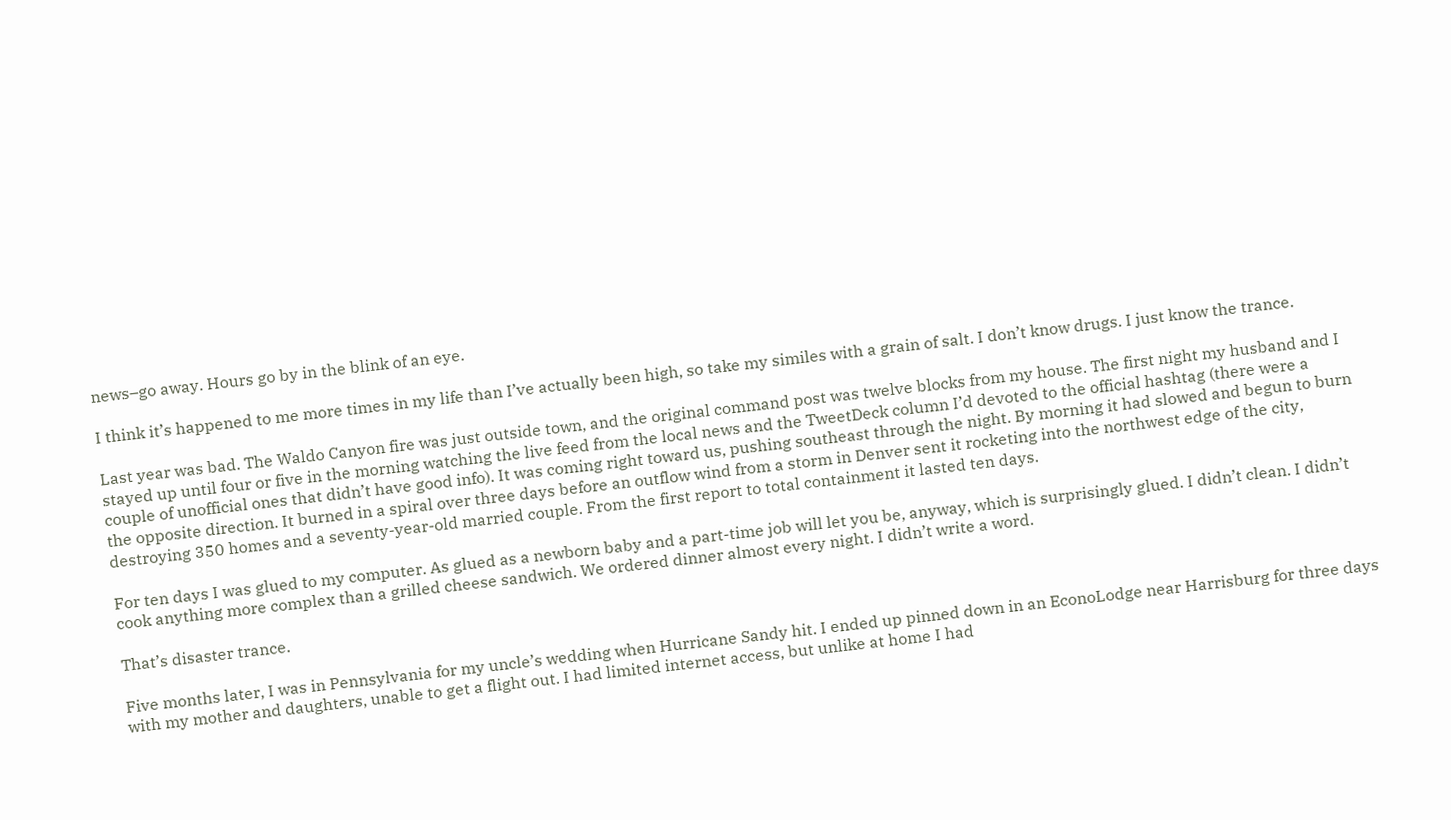news–go away. Hours go by in the blink of an eye.

I think it’s happened to me more times in my life than I’ve actually been high, so take my similes with a grain of salt. I don’t know drugs. I just know the trance.

Last year was bad. The Waldo Canyon fire was just outside town, and the original command post was twelve blocks from my house. The first night my husband and I stayed up until four or five in the morning watching the live feed from the local news and the TweetDeck column I’d devoted to the official hashtag (there were a couple of unofficial ones that didn’t have good info). It was coming right toward us, pushing southeast through the night. By morning it had slowed and begun to burn the opposite direction. It burned in a spiral over three days before an outflow wind from a storm in Denver sent it rocketing into the northwest edge of the city, destroying 350 homes and a seventy-year-old married couple. From the first report to total containment it lasted ten days.

For ten days I was glued to my computer. As glued as a newborn baby and a part-time job will let you be, anyway, which is surprisingly glued. I didn’t clean. I didn’t cook anything more complex than a grilled cheese sandwich. We ordered dinner almost every night. I didn’t write a word.

That’s disaster trance.

Five months later, I was in Pennsylvania for my uncle’s wedding when Hurricane Sandy hit. I ended up pinned down in an EconoLodge near Harrisburg for three days with my mother and daughters, unable to get a flight out. I had limited internet access, but unlike at home I had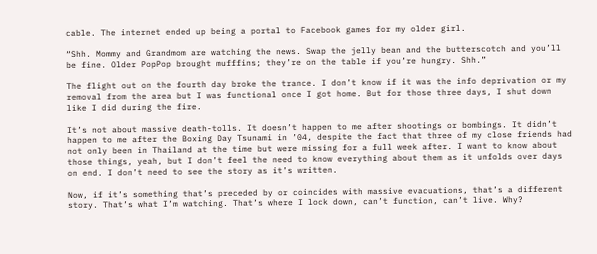cable. The internet ended up being a portal to Facebook games for my older girl.

“Shh. Mommy and Grandmom are watching the news. Swap the jelly bean and the butterscotch and you’ll be fine. Older PopPop brought mufffins; they’re on the table if you’re hungry. Shh.”

The flight out on the fourth day broke the trance. I don’t know if it was the info deprivation or my removal from the area but I was functional once I got home. But for those three days, I shut down like I did during the fire.

It’s not about massive death-tolls. It doesn’t happen to me after shootings or bombings. It didn’t happen to me after the Boxing Day Tsunami in ’04, despite the fact that three of my close friends had not only been in Thailand at the time but were missing for a full week after. I want to know about those things, yeah, but I don’t feel the need to know everything about them as it unfolds over days on end. I don’t need to see the story as it’s written.

Now, if it’s something that’s preceded by or coincides with massive evacuations, that’s a different story. That’s what I’m watching. That’s where I lock down, can’t function, can’t live. Why?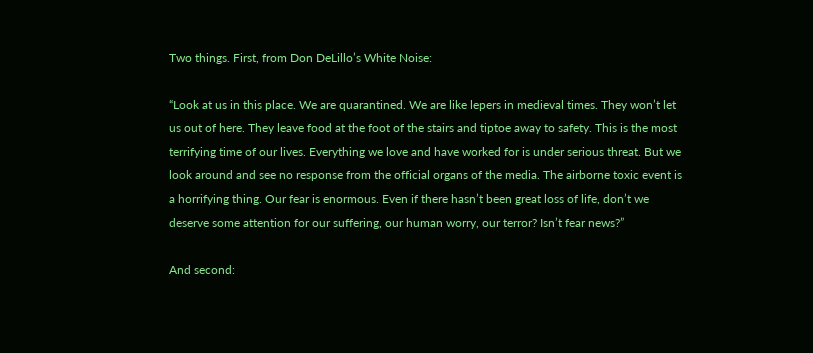Two things. First, from Don DeLillo’s White Noise:

“Look at us in this place. We are quarantined. We are like lepers in medieval times. They won’t let us out of here. They leave food at the foot of the stairs and tiptoe away to safety. This is the most terrifying time of our lives. Everything we love and have worked for is under serious threat. But we look around and see no response from the official organs of the media. The airborne toxic event is a horrifying thing. Our fear is enormous. Even if there hasn’t been great loss of life, don’t we deserve some attention for our suffering, our human worry, our terror? Isn’t fear news?”

And second: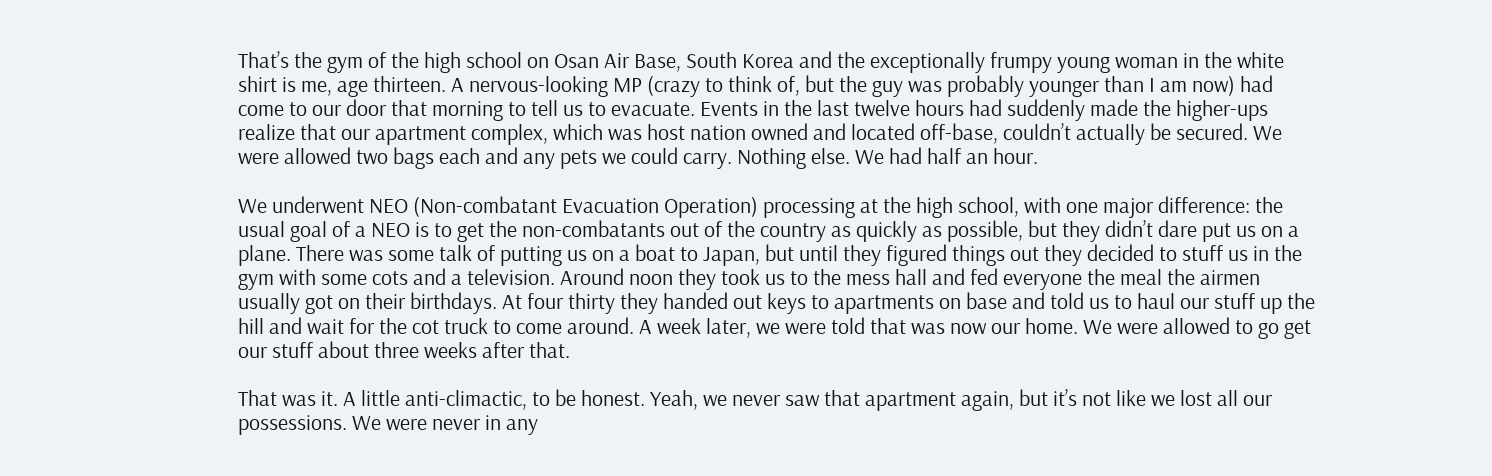That’s the gym of the high school on Osan Air Base, South Korea and the exceptionally frumpy young woman in the white shirt is me, age thirteen. A nervous-looking MP (crazy to think of, but the guy was probably younger than I am now) had come to our door that morning to tell us to evacuate. Events in the last twelve hours had suddenly made the higher-ups realize that our apartment complex, which was host nation owned and located off-base, couldn’t actually be secured. We were allowed two bags each and any pets we could carry. Nothing else. We had half an hour.

We underwent NEO (Non-combatant Evacuation Operation) processing at the high school, with one major difference: the usual goal of a NEO is to get the non-combatants out of the country as quickly as possible, but they didn’t dare put us on a plane. There was some talk of putting us on a boat to Japan, but until they figured things out they decided to stuff us in the gym with some cots and a television. Around noon they took us to the mess hall and fed everyone the meal the airmen usually got on their birthdays. At four thirty they handed out keys to apartments on base and told us to haul our stuff up the hill and wait for the cot truck to come around. A week later, we were told that was now our home. We were allowed to go get our stuff about three weeks after that.

That was it. A little anti-climactic, to be honest. Yeah, we never saw that apartment again, but it’s not like we lost all our possessions. We were never in any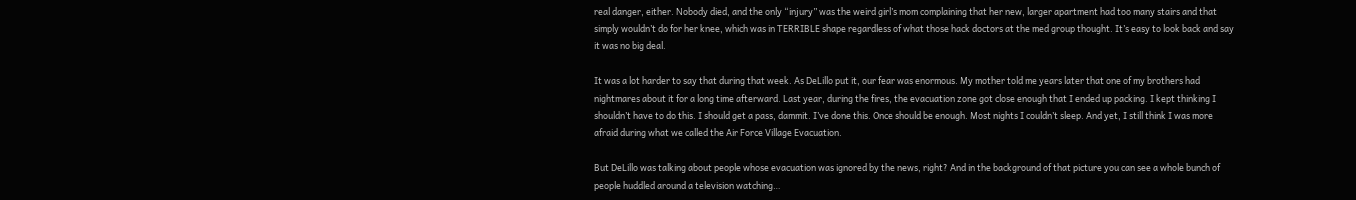real danger, either. Nobody died, and the only “injury” was the weird girl’s mom complaining that her new, larger apartment had too many stairs and that simply wouldn’t do for her knee, which was in TERRIBLE shape regardless of what those hack doctors at the med group thought. It’s easy to look back and say it was no big deal.

It was a lot harder to say that during that week. As DeLillo put it, our fear was enormous. My mother told me years later that one of my brothers had nightmares about it for a long time afterward. Last year, during the fires, the evacuation zone got close enough that I ended up packing. I kept thinking I shouldn’t have to do this. I should get a pass, dammit. I’ve done this. Once should be enough. Most nights I couldn’t sleep. And yet, I still think I was more afraid during what we called the Air Force Village Evacuation.

But DeLillo was talking about people whose evacuation was ignored by the news, right? And in the background of that picture you can see a whole bunch of people huddled around a television watching…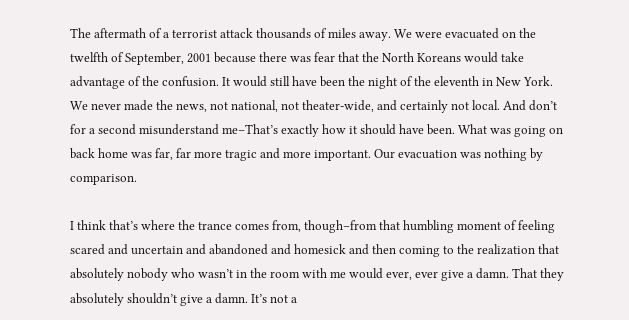The aftermath of a terrorist attack thousands of miles away. We were evacuated on the twelfth of September, 2001 because there was fear that the North Koreans would take advantage of the confusion. It would still have been the night of the eleventh in New York. We never made the news, not national, not theater-wide, and certainly not local. And don’t for a second misunderstand me–That’s exactly how it should have been. What was going on back home was far, far more tragic and more important. Our evacuation was nothing by comparison.

I think that’s where the trance comes from, though–from that humbling moment of feeling scared and uncertain and abandoned and homesick and then coming to the realization that absolutely nobody who wasn’t in the room with me would ever, ever give a damn. That they absolutely shouldn’t give a damn. It’s not a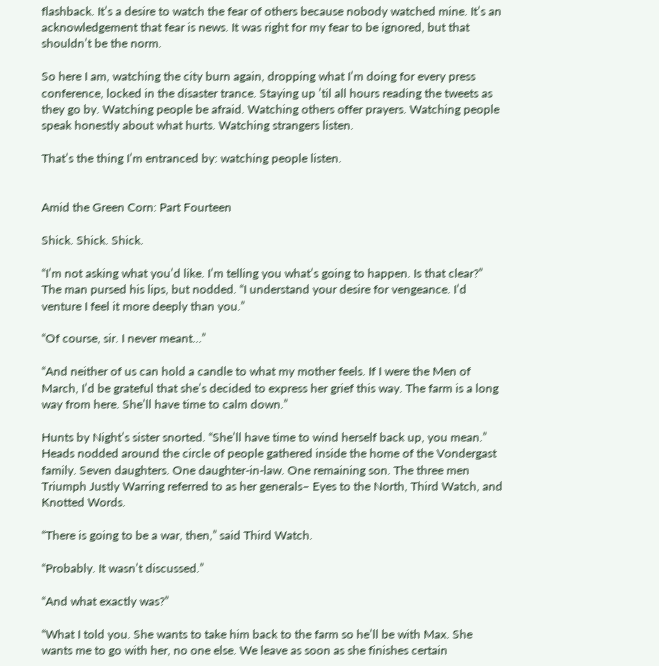flashback. It’s a desire to watch the fear of others because nobody watched mine. It’s an acknowledgement that fear is news. It was right for my fear to be ignored, but that shouldn’t be the norm.

So here I am, watching the city burn again, dropping what I’m doing for every press conference, locked in the disaster trance. Staying up ’til all hours reading the tweets as they go by. Watching people be afraid. Watching others offer prayers. Watching people speak honestly about what hurts. Watching strangers listen.

That’s the thing I’m entranced by: watching people listen.


Amid the Green Corn: Part Fourteen

Shick. Shick. Shick.

“I’m not asking what you’d like. I’m telling you what’s going to happen. Is that clear?” The man pursed his lips, but nodded. “I understand your desire for vengeance. I’d venture I feel it more deeply than you.”

“Of course, sir. I never meant…”

“And neither of us can hold a candle to what my mother feels. If I were the Men of March, I’d be grateful that she’s decided to express her grief this way. The farm is a long way from here. She’ll have time to calm down.”

Hunts by Night’s sister snorted. “She’ll have time to wind herself back up, you mean.” Heads nodded around the circle of people gathered inside the home of the Vondergast family. Seven daughters. One daughter-in-law. One remaining son. The three men Triumph Justly Warring referred to as her generals– Eyes to the North, Third Watch, and Knotted Words.

“There is going to be a war, then,” said Third Watch.

“Probably. It wasn’t discussed.”

“And what exactly was?”

“What I told you. She wants to take him back to the farm so he’ll be with Max. She wants me to go with her, no one else. We leave as soon as she finishes certain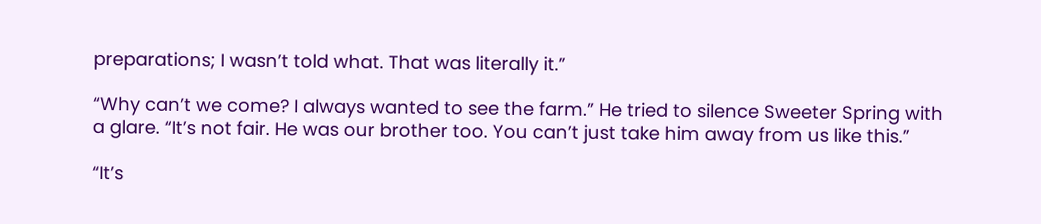preparations; I wasn’t told what. That was literally it.”

“Why can’t we come? I always wanted to see the farm.” He tried to silence Sweeter Spring with a glare. “It’s not fair. He was our brother too. You can’t just take him away from us like this.”

“It’s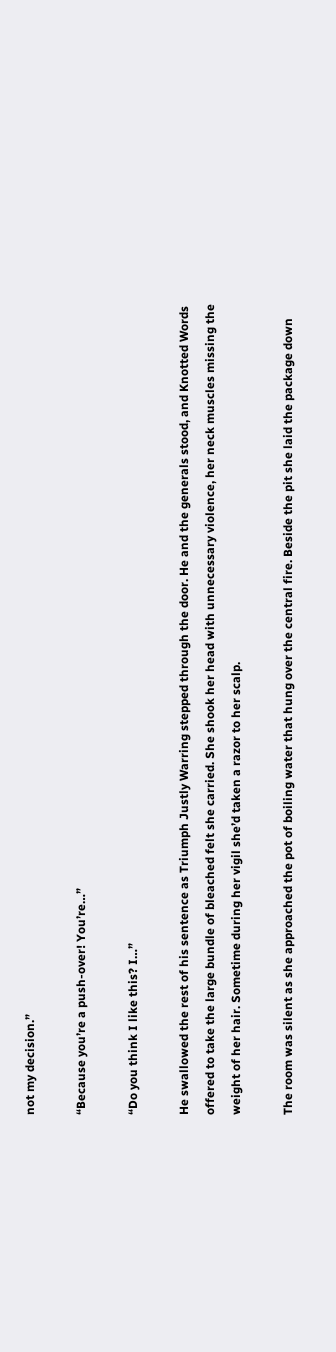not my decision.”

“Because you’re a push-over! You’re…”

“Do you think I like this? I…”

He swallowed the rest of his sentence as Triumph Justly Warring stepped through the door. He and the generals stood, and Knotted Words offered to take the large bundle of bleached felt she carried. She shook her head with unnecessary violence, her neck muscles missing the weight of her hair. Sometime during her vigil she’d taken a razor to her scalp.

The room was silent as she approached the pot of boiling water that hung over the central fire. Beside the pit she laid the package down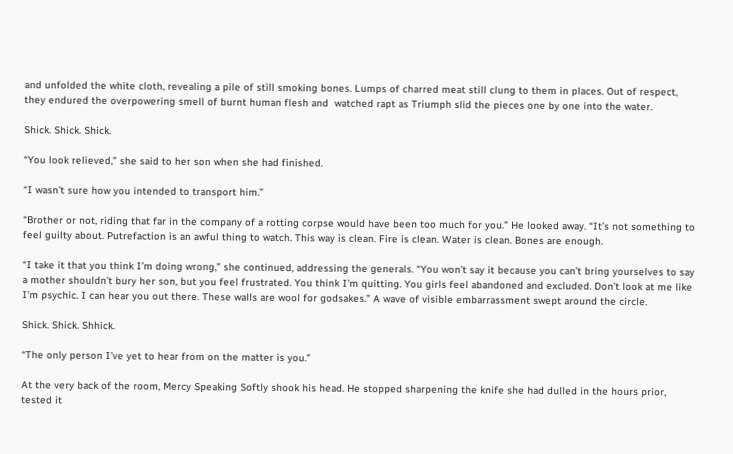and unfolded the white cloth, revealing a pile of still smoking bones. Lumps of charred meat still clung to them in places. Out of respect, they endured the overpowering smell of burnt human flesh and  watched rapt as Triumph slid the pieces one by one into the water.

Shick. Shick. Shick.

“You look relieved,” she said to her son when she had finished.

“I wasn’t sure how you intended to transport him.”

“Brother or not, riding that far in the company of a rotting corpse would have been too much for you.” He looked away. “It’s not something to feel guilty about. Putrefaction is an awful thing to watch. This way is clean. Fire is clean. Water is clean. Bones are enough.

“I take it that you think I’m doing wrong,” she continued, addressing the generals. “You won’t say it because you can’t bring yourselves to say a mother shouldn’t bury her son, but you feel frustrated. You think I’m quitting. You girls feel abandoned and excluded. Don’t look at me like I’m psychic. I can hear you out there. These walls are wool for godsakes.” A wave of visible embarrassment swept around the circle.

Shick. Shick. Shhick.

“The only person I’ve yet to hear from on the matter is you.”

At the very back of the room, Mercy Speaking Softly shook his head. He stopped sharpening the knife she had dulled in the hours prior, tested it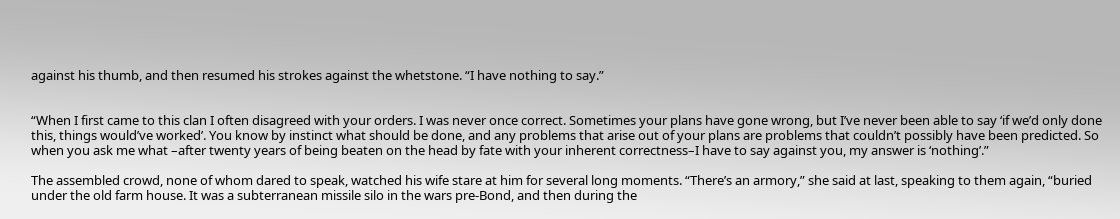against his thumb, and then resumed his strokes against the whetstone. “I have nothing to say.”


“When I first came to this clan I often disagreed with your orders. I was never once correct. Sometimes your plans have gone wrong, but I’ve never been able to say ‘if we’d only done this, things would’ve worked’. You know by instinct what should be done, and any problems that arise out of your plans are problems that couldn’t possibly have been predicted. So when you ask me what –after twenty years of being beaten on the head by fate with your inherent correctness–I have to say against you, my answer is ‘nothing’.”

The assembled crowd, none of whom dared to speak, watched his wife stare at him for several long moments. “There’s an armory,” she said at last, speaking to them again, “buried under the old farm house. It was a subterranean missile silo in the wars pre-Bond, and then during the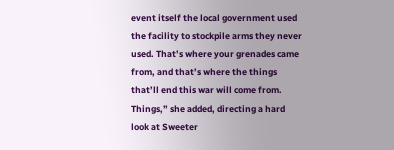event itself the local government used the facility to stockpile arms they never used. That’s where your grenades came from, and that’s where the things that’ll end this war will come from. Things,” she added, directing a hard look at Sweeter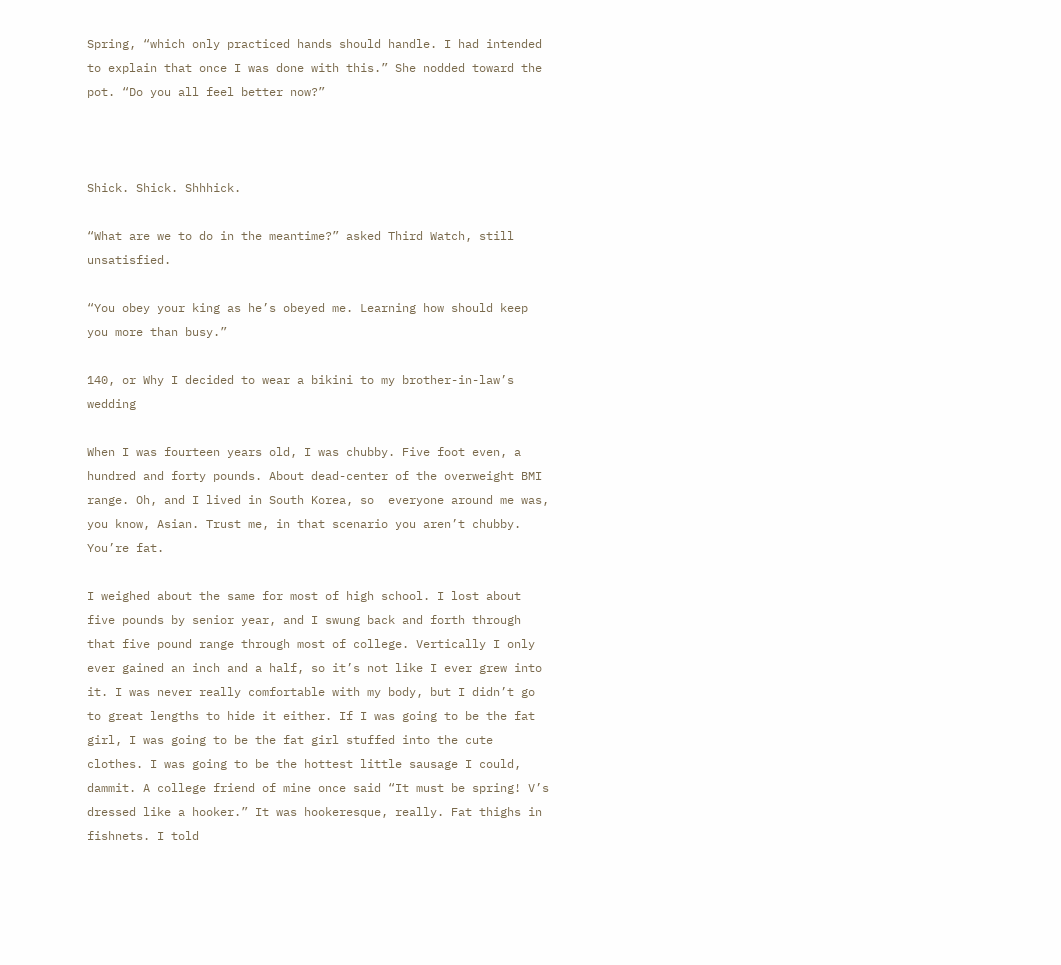Spring, “which only practiced hands should handle. I had intended to explain that once I was done with this.” She nodded toward the pot. “Do you all feel better now?”



Shick. Shick. Shhhick.

“What are we to do in the meantime?” asked Third Watch, still unsatisfied.

“You obey your king as he’s obeyed me. Learning how should keep you more than busy.”

140, or Why I decided to wear a bikini to my brother-in-law’s wedding

When I was fourteen years old, I was chubby. Five foot even, a hundred and forty pounds. About dead-center of the overweight BMI range. Oh, and I lived in South Korea, so  everyone around me was, you know, Asian. Trust me, in that scenario you aren’t chubby. You’re fat.

I weighed about the same for most of high school. I lost about five pounds by senior year, and I swung back and forth through that five pound range through most of college. Vertically I only ever gained an inch and a half, so it’s not like I ever grew into it. I was never really comfortable with my body, but I didn’t go to great lengths to hide it either. If I was going to be the fat girl, I was going to be the fat girl stuffed into the cute clothes. I was going to be the hottest little sausage I could, dammit. A college friend of mine once said “It must be spring! V’s dressed like a hooker.” It was hookeresque, really. Fat thighs in fishnets. I told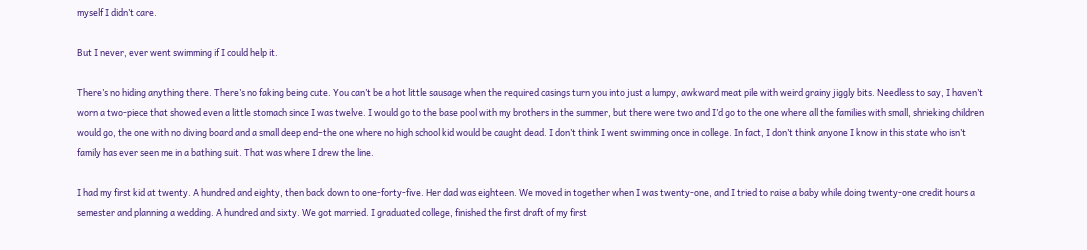myself I didn’t care.

But I never, ever went swimming if I could help it.

There’s no hiding anything there. There’s no faking being cute. You can’t be a hot little sausage when the required casings turn you into just a lumpy, awkward meat pile with weird grainy jiggly bits. Needless to say, I haven’t worn a two-piece that showed even a little stomach since I was twelve. I would go to the base pool with my brothers in the summer, but there were two and I’d go to the one where all the families with small, shrieking children would go, the one with no diving board and a small deep end–the one where no high school kid would be caught dead. I don’t think I went swimming once in college. In fact, I don’t think anyone I know in this state who isn’t family has ever seen me in a bathing suit. That was where I drew the line.

I had my first kid at twenty. A hundred and eighty, then back down to one-forty-five. Her dad was eighteen. We moved in together when I was twenty-one, and I tried to raise a baby while doing twenty-one credit hours a semester and planning a wedding. A hundred and sixty. We got married. I graduated college, finished the first draft of my first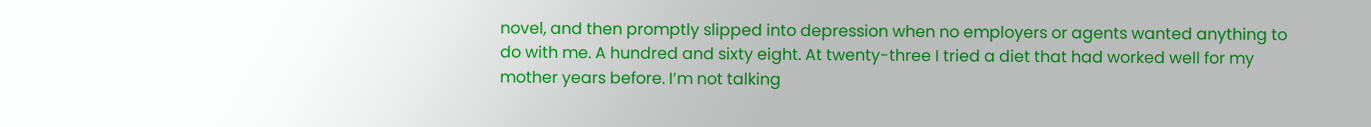novel, and then promptly slipped into depression when no employers or agents wanted anything to do with me. A hundred and sixty eight. At twenty-three I tried a diet that had worked well for my mother years before. I’m not talking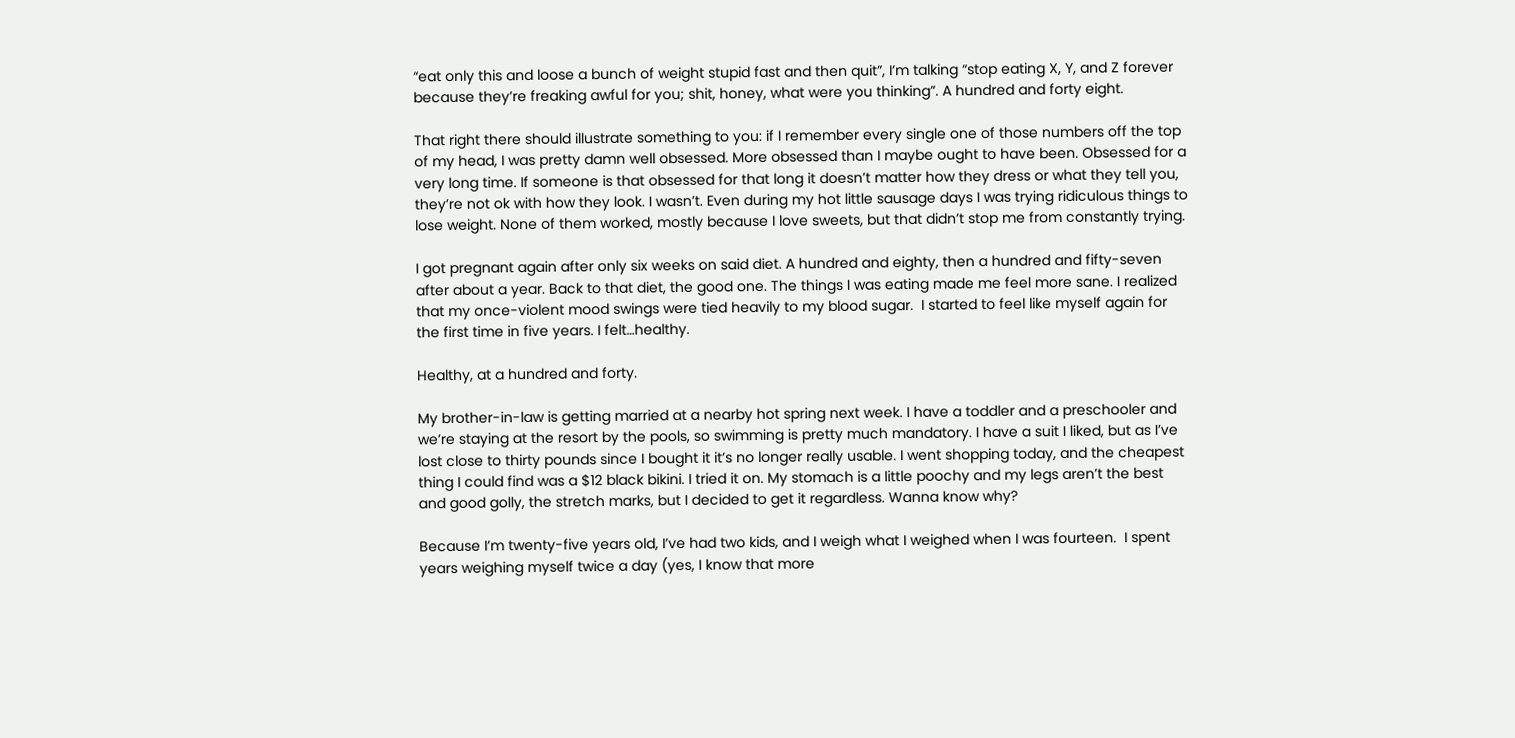“eat only this and loose a bunch of weight stupid fast and then quit”, I’m talking “stop eating X, Y, and Z forever because they’re freaking awful for you; shit, honey, what were you thinking”. A hundred and forty eight.

That right there should illustrate something to you: if I remember every single one of those numbers off the top of my head, I was pretty damn well obsessed. More obsessed than I maybe ought to have been. Obsessed for a very long time. If someone is that obsessed for that long it doesn’t matter how they dress or what they tell you, they’re not ok with how they look. I wasn’t. Even during my hot little sausage days I was trying ridiculous things to lose weight. None of them worked, mostly because I love sweets, but that didn’t stop me from constantly trying.

I got pregnant again after only six weeks on said diet. A hundred and eighty, then a hundred and fifty-seven after about a year. Back to that diet, the good one. The things I was eating made me feel more sane. I realized that my once-violent mood swings were tied heavily to my blood sugar.  I started to feel like myself again for the first time in five years. I felt…healthy.

Healthy, at a hundred and forty.

My brother-in-law is getting married at a nearby hot spring next week. I have a toddler and a preschooler and we’re staying at the resort by the pools, so swimming is pretty much mandatory. I have a suit I liked, but as I’ve lost close to thirty pounds since I bought it it’s no longer really usable. I went shopping today, and the cheapest thing I could find was a $12 black bikini. I tried it on. My stomach is a little poochy and my legs aren’t the best and good golly, the stretch marks, but I decided to get it regardless. Wanna know why?

Because I’m twenty-five years old, I’ve had two kids, and I weigh what I weighed when I was fourteen.  I spent years weighing myself twice a day (yes, I know that more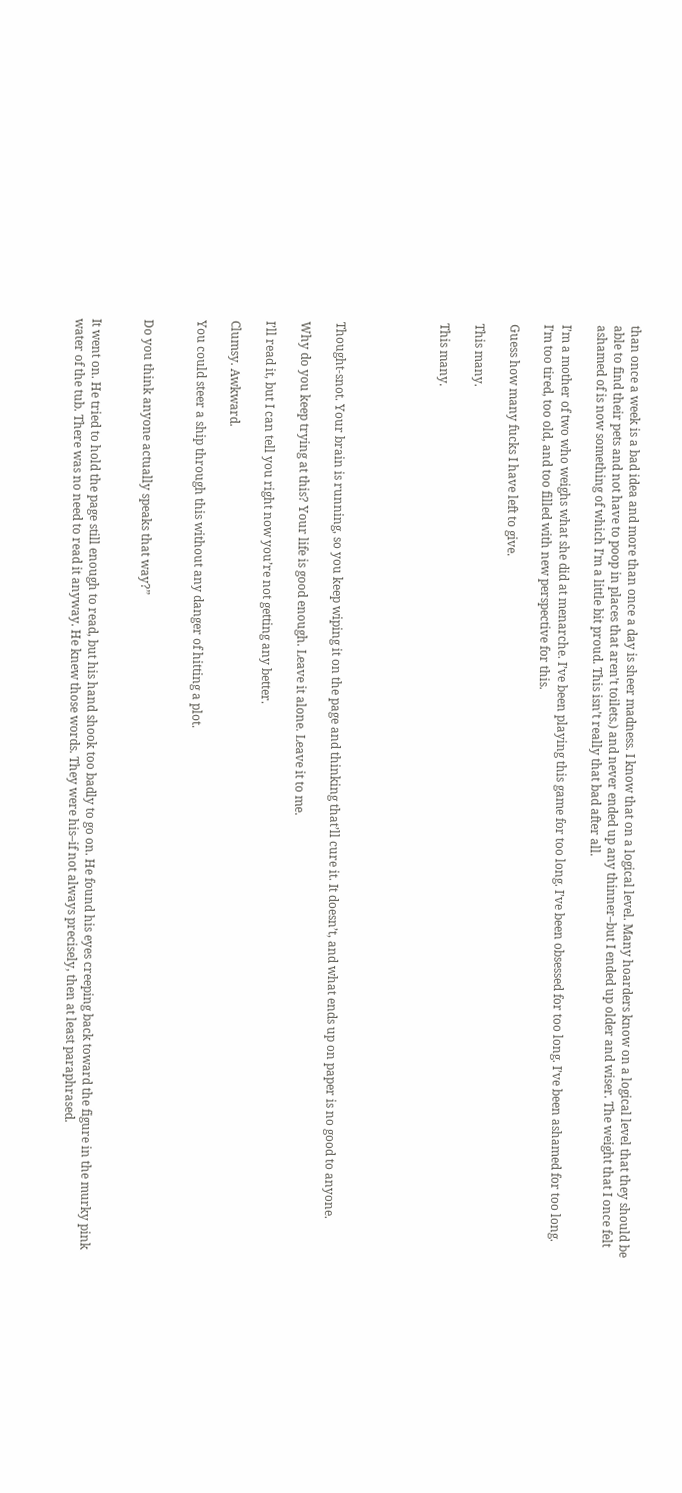than once a week is a bad idea and more than once a day is sheer madness. I know that on a logical level. Many hoarders know on a logical level that they should be able to find their pets and not have to poop in places that aren’t toilets.) and never ended up any thinner–but I ended up older and wiser. The weight that I once felt ashamed of is now something of which I’m a little bit proud. This isn’t really that bad after all.

I’m a mother of two who weighs what she did at menarche. I’ve been playing this game for too long. I’ve been obsessed for too long. I’ve been ashamed for too long. I’m too tired, too old, and too filled with new perspective for this.

Guess how many fucks I have left to give.

This many.

This many.





Thought-snot. Your brain is running, so you keep wiping it on the page and thinking that’ll cure it. It doesn’t, and what ends up on paper is no good to anyone.

Why do you keep trying at this? Your life is good enough. Leave it alone. Leave it to me.

I’ll read it, but I can tell you right now you’re not getting any better.

Clumsy. Awkward.

You could steer a ship through this without any danger of hitting a plot.


Do you think anyone actually speaks that way?”


It went on. He tried to hold the page still enough to read, but his hand shook too badly to go on. He found his eyes creeping back toward the figure in the murky pink water of the tub. There was no need to read it anyway. He knew those words. They were his–if not always precisely, then at least paraphrased.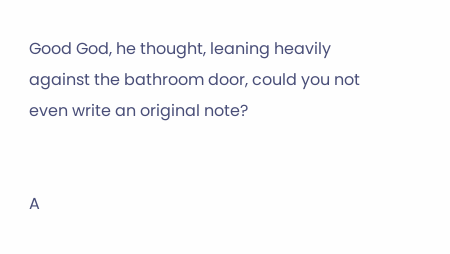Good God, he thought, leaning heavily against the bathroom door, could you not even write an original note?


A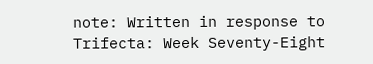note: Written in response to Trifecta: Week Seventy-Eight